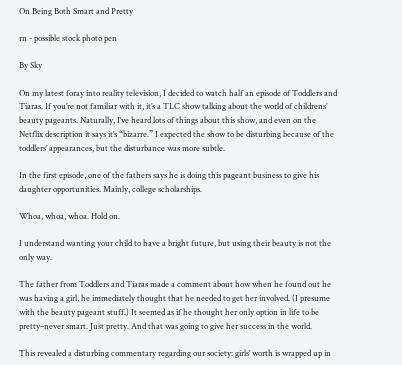On Being Both Smart and Pretty

rn - possible stock photo pen

By Sky

On my latest foray into reality television, I decided to watch half an episode of Toddlers and Tiaras. If you’re not familiar with it, it’s a TLC show talking about the world of childrens’ beauty pageants. Naturally, I’ve heard lots of things about this show, and even on the Netflix description it says it’s “bizarre.” I expected the show to be disturbing because of the toddlers’ appearances, but the disturbance was more subtle.

In the first episode, one of the fathers says he is doing this pageant business to give his daughter opportunities. Mainly, college scholarships.

Whoa, whoa, whoa. Hold on.

I understand wanting your child to have a bright future, but using their beauty is not the only way.

The father from Toddlers and Tiaras made a comment about how when he found out he was having a girl, he immediately thought that he needed to get her involved. (I presume with the beauty pageant stuff.) It seemed as if he thought her only option in life to be pretty–never smart. Just pretty. And that was going to give her success in the world.

This revealed a disturbing commentary regarding our society: girls’ worth is wrapped up in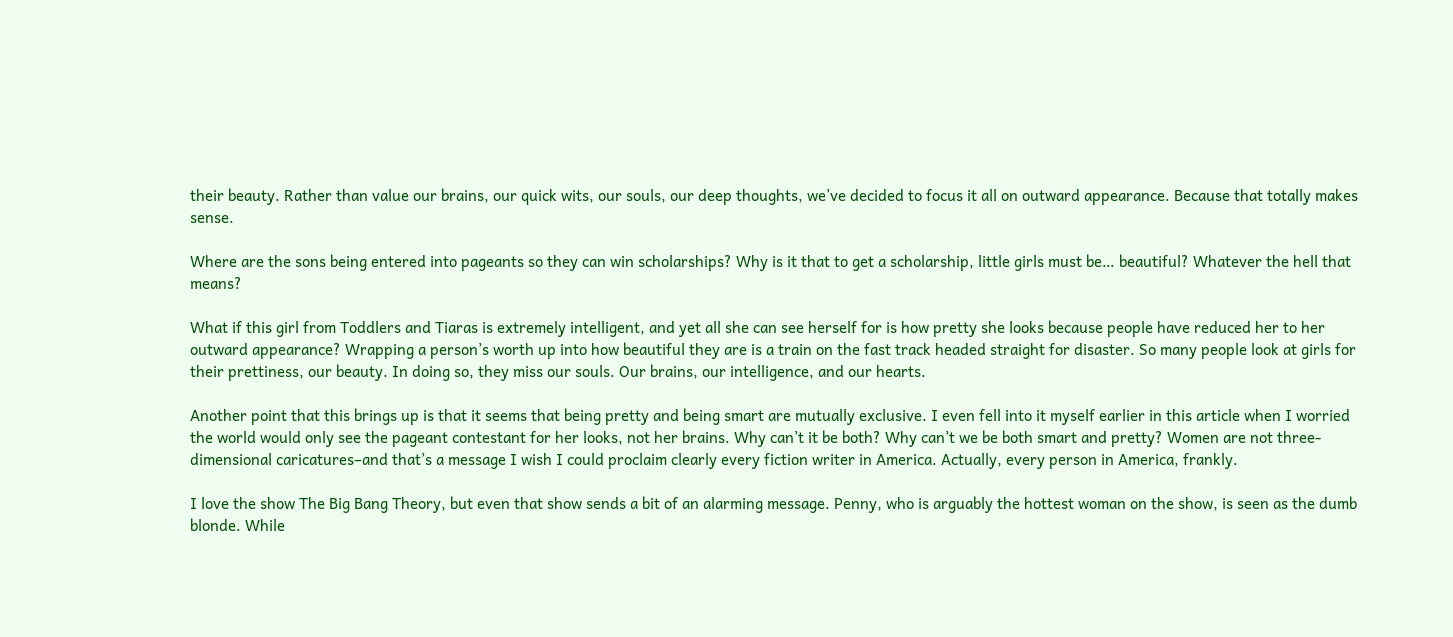their beauty. Rather than value our brains, our quick wits, our souls, our deep thoughts, we’ve decided to focus it all on outward appearance. Because that totally makes sense.

Where are the sons being entered into pageants so they can win scholarships? Why is it that to get a scholarship, little girls must be… beautiful? Whatever the hell that means?

What if this girl from Toddlers and Tiaras is extremely intelligent, and yet all she can see herself for is how pretty she looks because people have reduced her to her outward appearance? Wrapping a person’s worth up into how beautiful they are is a train on the fast track headed straight for disaster. So many people look at girls for their prettiness, our beauty. In doing so, they miss our souls. Our brains, our intelligence, and our hearts.

Another point that this brings up is that it seems that being pretty and being smart are mutually exclusive. I even fell into it myself earlier in this article when I worried the world would only see the pageant contestant for her looks, not her brains. Why can’t it be both? Why can’t we be both smart and pretty? Women are not three-dimensional caricatures–and that’s a message I wish I could proclaim clearly every fiction writer in America. Actually, every person in America, frankly.

I love the show The Big Bang Theory, but even that show sends a bit of an alarming message. Penny, who is arguably the hottest woman on the show, is seen as the dumb blonde. While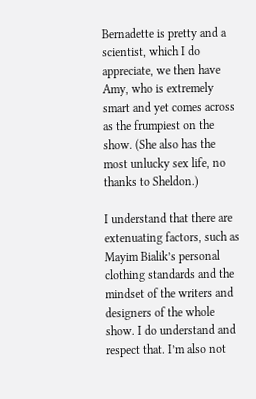Bernadette is pretty and a scientist, which I do appreciate, we then have Amy, who is extremely smart and yet comes across as the frumpiest on the show. (She also has the most unlucky sex life, no thanks to Sheldon.)

I understand that there are extenuating factors, such as Mayim Bialik’s personal clothing standards and the mindset of the writers and designers of the whole show. I do understand and respect that. I’m also not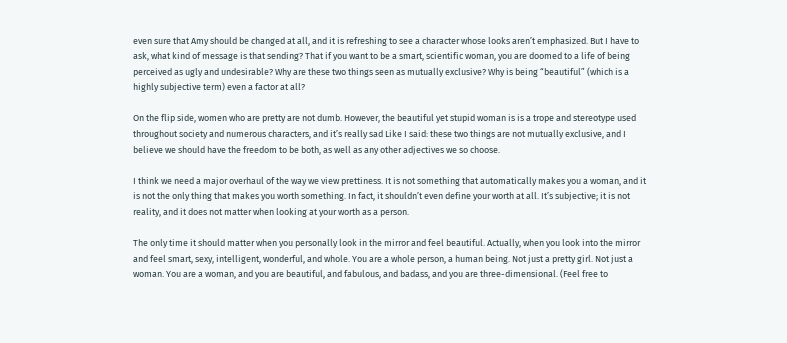even sure that Amy should be changed at all, and it is refreshing to see a character whose looks aren’t emphasized. But I have to ask, what kind of message is that sending? That if you want to be a smart, scientific woman, you are doomed to a life of being perceived as ugly and undesirable? Why are these two things seen as mutually exclusive? Why is being “beautiful” (which is a highly subjective term) even a factor at all?

On the flip side, women who are pretty are not dumb. However, the beautiful yet stupid woman is is a trope and stereotype used throughout society and numerous characters, and it’s really sad Like I said: these two things are not mutually exclusive, and I believe we should have the freedom to be both, as well as any other adjectives we so choose.

I think we need a major overhaul of the way we view prettiness. It is not something that automatically makes you a woman, and it is not the only thing that makes you worth something. In fact, it shouldn’t even define your worth at all. It’s subjective; it is not reality, and it does not matter when looking at your worth as a person.

The only time it should matter when you personally look in the mirror and feel beautiful. Actually, when you look into the mirror and feel smart, sexy, intelligent, wonderful, and whole. You are a whole person, a human being. Not just a pretty girl. Not just a woman. You are a woman, and you are beautiful, and fabulous, and badass, and you are three-dimensional. (Feel free to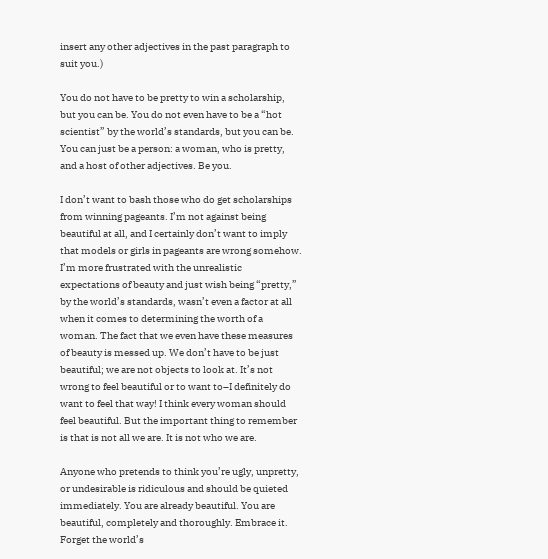insert any other adjectives in the past paragraph to suit you.)

You do not have to be pretty to win a scholarship, but you can be. You do not even have to be a “hot scientist” by the world’s standards, but you can be. You can just be a person: a woman, who is pretty, and a host of other adjectives. Be you.

I don’t want to bash those who do get scholarships from winning pageants. I’m not against being beautiful at all, and I certainly don’t want to imply that models or girls in pageants are wrong somehow. I’m more frustrated with the unrealistic expectations of beauty and just wish being “pretty,” by the world’s standards, wasn’t even a factor at all when it comes to determining the worth of a woman. The fact that we even have these measures of beauty is messed up. We don’t have to be just beautiful; we are not objects to look at. It’s not wrong to feel beautiful or to want to–I definitely do want to feel that way! I think every woman should feel beautiful. But the important thing to remember is that is not all we are. It is not who we are.

Anyone who pretends to think you’re ugly, unpretty, or undesirable is ridiculous and should be quieted immediately. You are already beautiful. You are beautiful, completely and thoroughly. Embrace it. Forget the world’s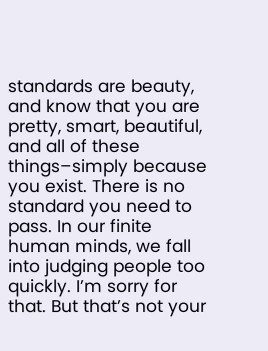standards are beauty, and know that you are pretty, smart, beautiful, and all of these things–simply because you exist. There is no standard you need to pass. In our finite human minds, we fall into judging people too quickly. I’m sorry for that. But that’s not your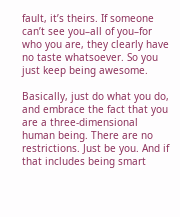fault, it’s theirs. If someone can’t see you–all of you–for who you are, they clearly have no taste whatsoever. So you just keep being awesome.

Basically, just do what you do, and embrace the fact that you are a three-dimensional human being. There are no restrictions. Just be you. And if that includes being smart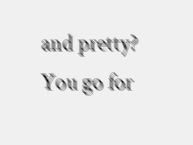and pretty? You go for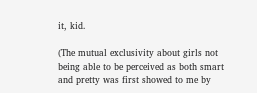it, kid.

(The mutual exclusivity about girls not being able to be perceived as both smart and pretty was first showed to me by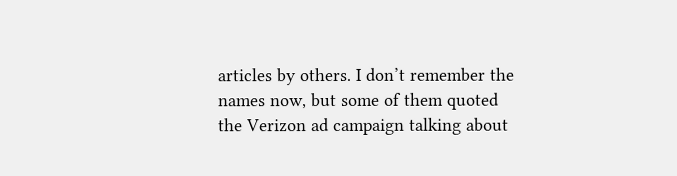articles by others. I don’t remember the names now, but some of them quoted the Verizon ad campaign talking about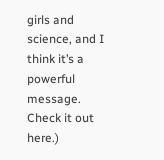girls and science, and I think it’s a powerful message. Check it out here.)